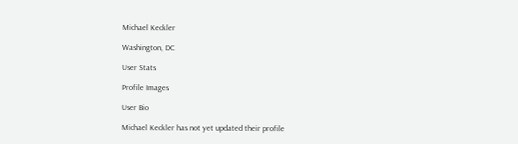Michael Keckler

Washington, DC

User Stats

Profile Images

User Bio

Michael Keckler has not yet updated their profile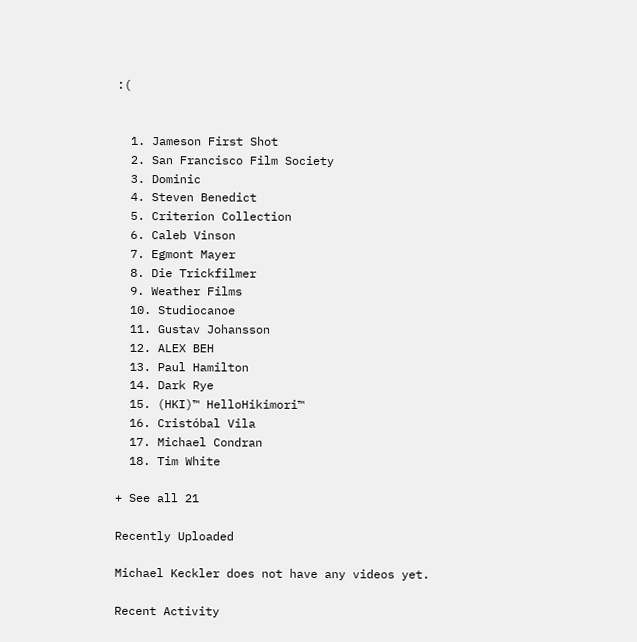:(


  1. Jameson First Shot
  2. San Francisco Film Society
  3. Dominic
  4. Steven Benedict
  5. Criterion Collection
  6. Caleb Vinson
  7. Egmont Mayer
  8. Die Trickfilmer
  9. Weather Films
  10. Studiocanoe
  11. Gustav Johansson
  12. ALEX BEH
  13. Paul Hamilton
  14. Dark Rye
  15. (HKI)™ HelloHikimori™
  16. Cristóbal Vila
  17. Michael Condran
  18. Tim White

+ See all 21

Recently Uploaded

Michael Keckler does not have any videos yet.

Recent Activity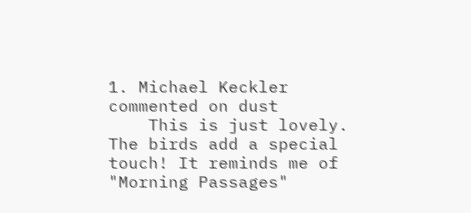1. Michael Keckler commented on dust
    This is just lovely. The birds add a special touch! It reminds me of "Morning Passages"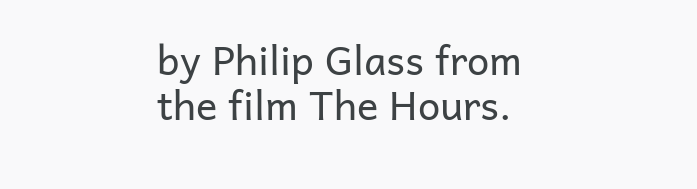by Philip Glass from the film The Hours.